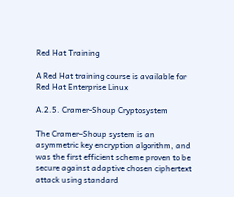Red Hat Training

A Red Hat training course is available for Red Hat Enterprise Linux

A.2.5. Cramer-Shoup Cryptosystem

The Cramer–Shoup system is an asymmetric key encryption algorithm, and was the first efficient scheme proven to be secure against adaptive chosen ciphertext attack using standard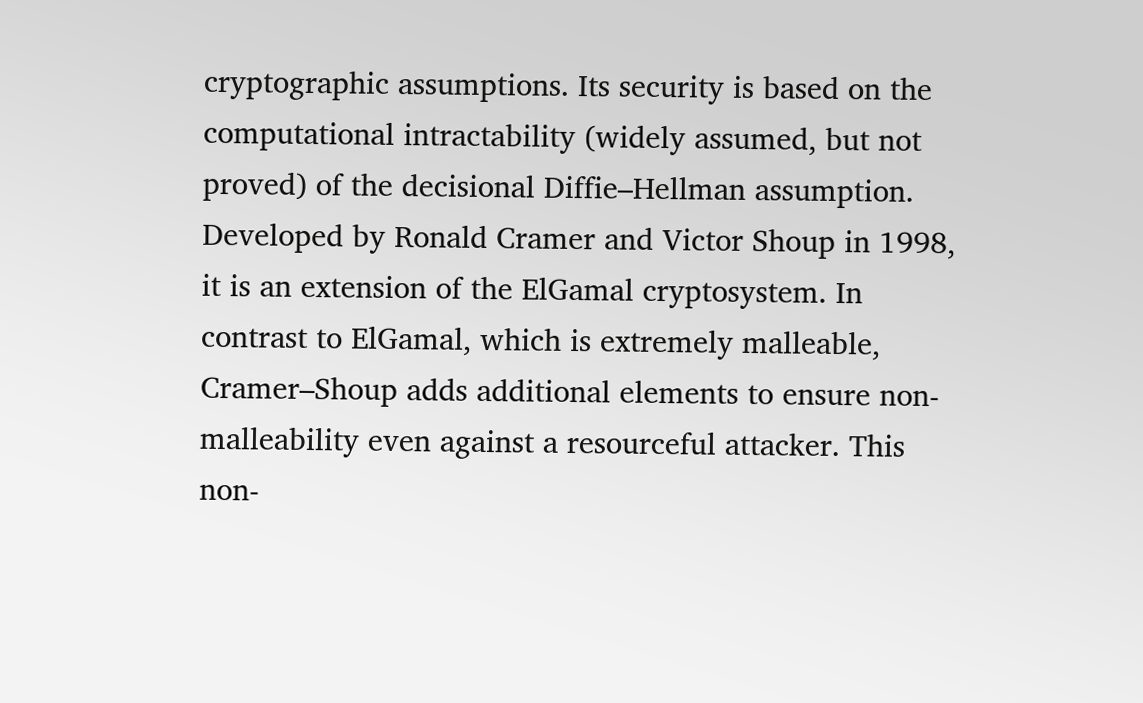cryptographic assumptions. Its security is based on the computational intractability (widely assumed, but not proved) of the decisional Diffie–Hellman assumption. Developed by Ronald Cramer and Victor Shoup in 1998, it is an extension of the ElGamal cryptosystem. In contrast to ElGamal, which is extremely malleable, Cramer–Shoup adds additional elements to ensure non-malleability even against a resourceful attacker. This non-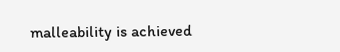malleability is achieved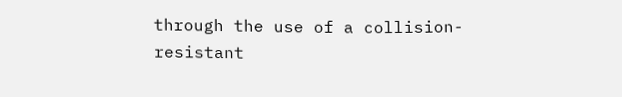through the use of a collision-resistant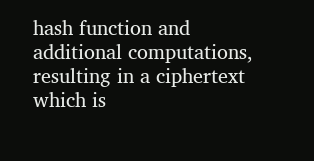hash function and additional computations, resulting in a ciphertext which is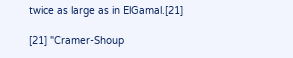twice as large as in ElGamal.[21]

[21] "Cramer-Shoup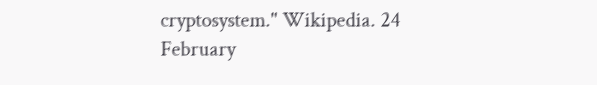cryptosystem." Wikipedia. 24 February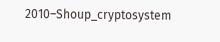2010–Shoup_cryptosystem